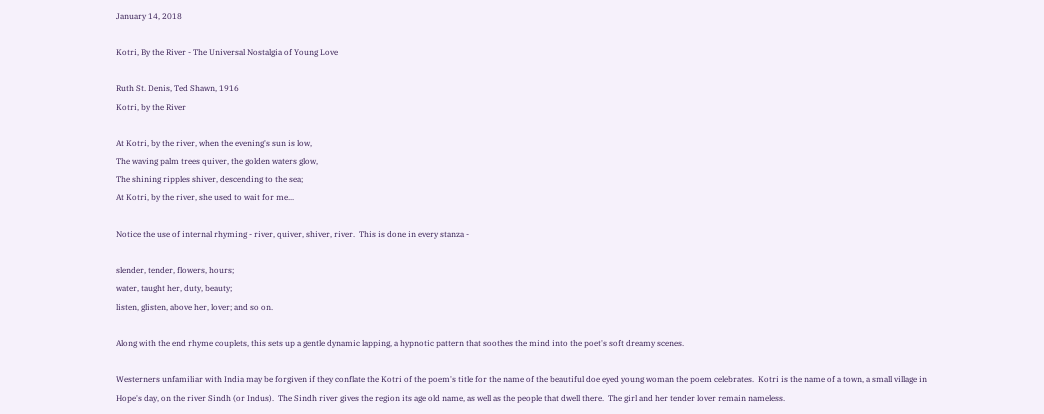January 14, 2018

Kotri, By the River - The Universal Nostalgia of Young Love

Ruth St. Denis, Ted Shawn, 1916
Kotri, by the River

At Kotri, by the river, when the evening's sun is low,
The waving palm trees quiver, the golden waters glow,
The shining ripples shiver, descending to the sea;
At Kotri, by the river, she used to wait for me...

Notice the use of internal rhyming - river, quiver, shiver, river.  This is done in every stanza -

slender, tender, flowers, hours;
water, taught her, duty, beauty;
listen, glisten, above her, lover; and so on.

Along with the end rhyme couplets, this sets up a gentle dynamic lapping, a hypnotic pattern that soothes the mind into the poet's soft dreamy scenes.

Westerners unfamiliar with India may be forgiven if they conflate the Kotri of the poem's title for the name of the beautiful doe eyed young woman the poem celebrates.  Kotri is the name of a town, a small village in Hope's day, on the river Sindh (or Indus).  The Sindh river gives the region its age old name, as well as the people that dwell there.  The girl and her tender lover remain nameless.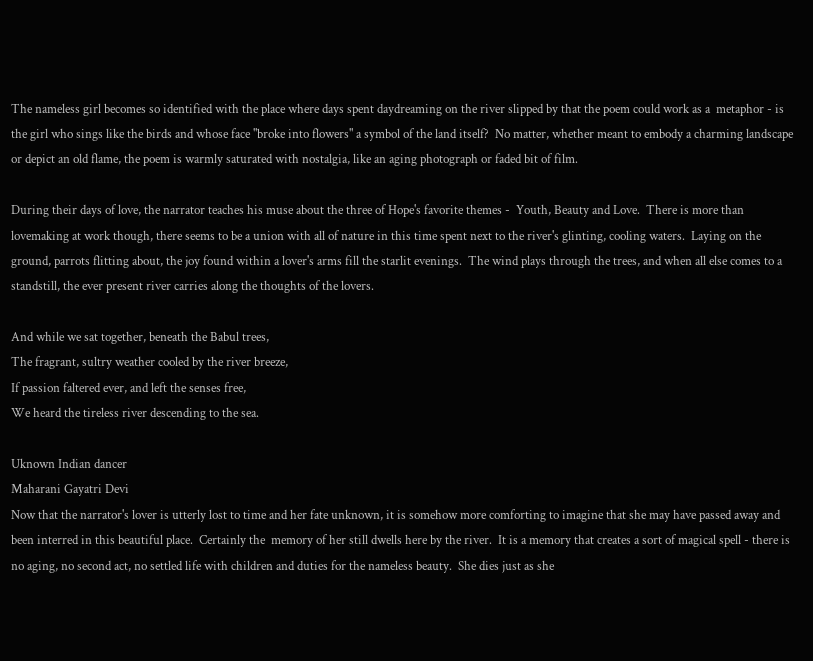The nameless girl becomes so identified with the place where days spent daydreaming on the river slipped by that the poem could work as a  metaphor - is the girl who sings like the birds and whose face "broke into flowers" a symbol of the land itself?  No matter, whether meant to embody a charming landscape or depict an old flame, the poem is warmly saturated with nostalgia, like an aging photograph or faded bit of film.

During their days of love, the narrator teaches his muse about the three of Hope's favorite themes -  Youth, Beauty and Love.  There is more than lovemaking at work though, there seems to be a union with all of nature in this time spent next to the river's glinting, cooling waters.  Laying on the ground, parrots flitting about, the joy found within a lover's arms fill the starlit evenings.  The wind plays through the trees, and when all else comes to a standstill, the ever present river carries along the thoughts of the lovers.

And while we sat together, beneath the Babul trees,
The fragrant, sultry weather cooled by the river breeze,
If passion faltered ever, and left the senses free,
We heard the tireless river descending to the sea.

Uknown Indian dancer
Maharani Gayatri Devi
Now that the narrator's lover is utterly lost to time and her fate unknown, it is somehow more comforting to imagine that she may have passed away and been interred in this beautiful place.  Certainly the  memory of her still dwells here by the river.  It is a memory that creates a sort of magical spell - there is no aging, no second act, no settled life with children and duties for the nameless beauty.  She dies just as she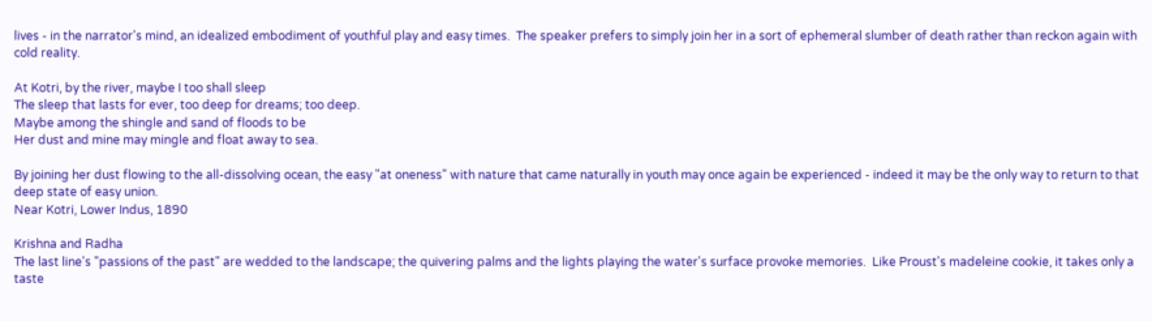lives - in the narrator's mind, an idealized embodiment of youthful play and easy times.  The speaker prefers to simply join her in a sort of ephemeral slumber of death rather than reckon again with cold reality.

At Kotri, by the river, maybe I too shall sleep
The sleep that lasts for ever, too deep for dreams; too deep.
Maybe among the shingle and sand of floods to be
Her dust and mine may mingle and float away to sea.

By joining her dust flowing to the all-dissolving ocean, the easy "at oneness" with nature that came naturally in youth may once again be experienced - indeed it may be the only way to return to that deep state of easy union.
Near Kotri, Lower Indus, 1890

Krishna and Radha
The last line's "passions of the past" are wedded to the landscape; the quivering palms and the lights playing the water's surface provoke memories.  Like Proust's madeleine cookie, it takes only a taste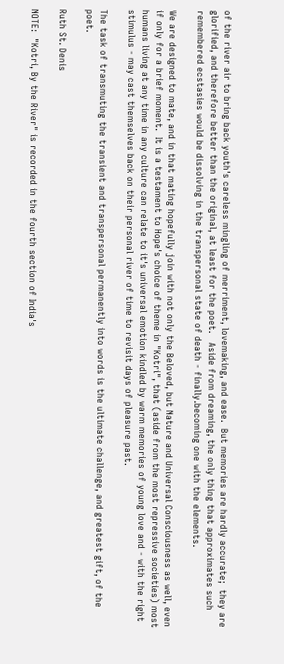of the river air to bring back youth's careless mingling of merriment, lovemaking, and ease.  But memories are hardly accurate;  they are glorified, and therefore better than the original, at least for the poet.   Aside from dreaming, the only thing that approximates such remembered ecstasies would be dissolving in the transpersonal state of death - finally.becoming one with the elements.

We are designed to mate, and in that mating hopefully join with not only the Beloved, but Nature and Universal Consciousness as well, even if only for a brief moment.  It is a testament to Hope's choice of theme in "Kotri", that (aside from the most repressive societies) most humans living at any time in any culture can relate to it's universal emotion kindled by warm memories of young love and - with the right stimulus - may cast themselves back on their personal river of time to revisit days of pleasure past.

The task of transmuting the transient and transpersonal permanently into words is the ultimate challenge, and greatest gift, of the poet.

Ruth St. Denis

NOTE:  "Kotri, By the River" is recorded in the fourth section of India's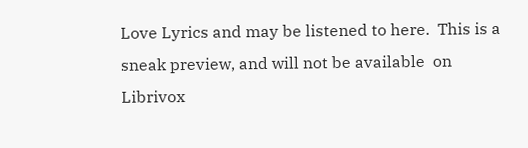Love Lyrics and may be listened to here.  This is a sneak preview, and will not be available  on Librivox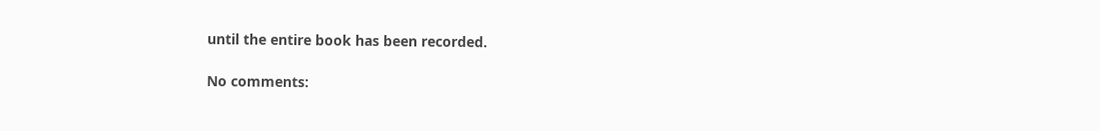until the entire book has been recorded.

No comments: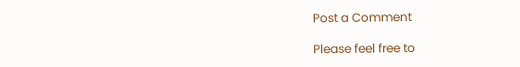Post a Comment

Please feel free to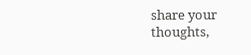share your thoughts,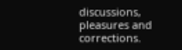discussions, pleasures and corrections.